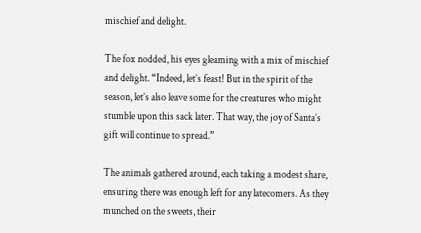mischief and delight.

The fox nodded, his eyes gleaming with a mix of mischief and delight. “Indeed, let’s feast! But in the spirit of the season, let’s also leave some for the creatures who might stumble upon this sack later. That way, the joy of Santa’s gift will continue to spread.”

The animals gathered around, each taking a modest share, ensuring there was enough left for any latecomers. As they munched on the sweets, their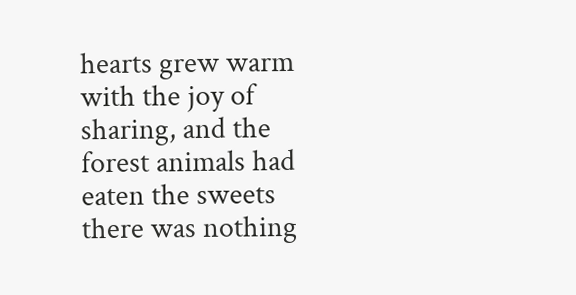hearts grew warm with the joy of sharing, and the forest animals had eaten the sweets there was nothing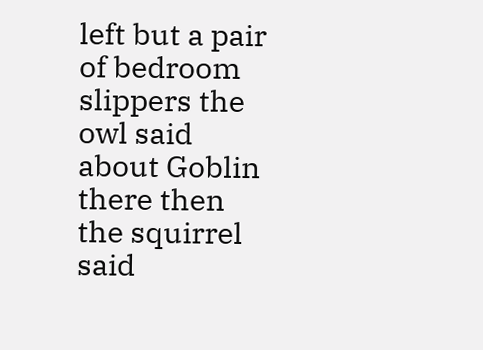left but a pair of bedroom slippers the owl said about Goblin there then the squirrel said